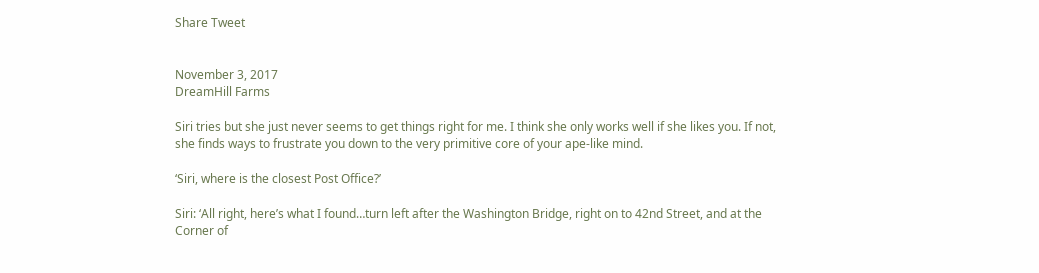Share Tweet


November 3, 2017
DreamHill Farms

Siri tries but she just never seems to get things right for me. I think she only works well if she likes you. If not, she finds ways to frustrate you down to the very primitive core of your ape-like mind.

‘Siri, where is the closest Post Office?’

Siri: ‘All right, here’s what I found…turn left after the Washington Bridge, right on to 42nd Street, and at the Corner of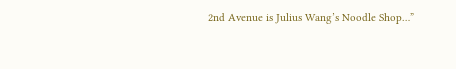2nd Avenue is Julius Wang’s Noodle Shop…”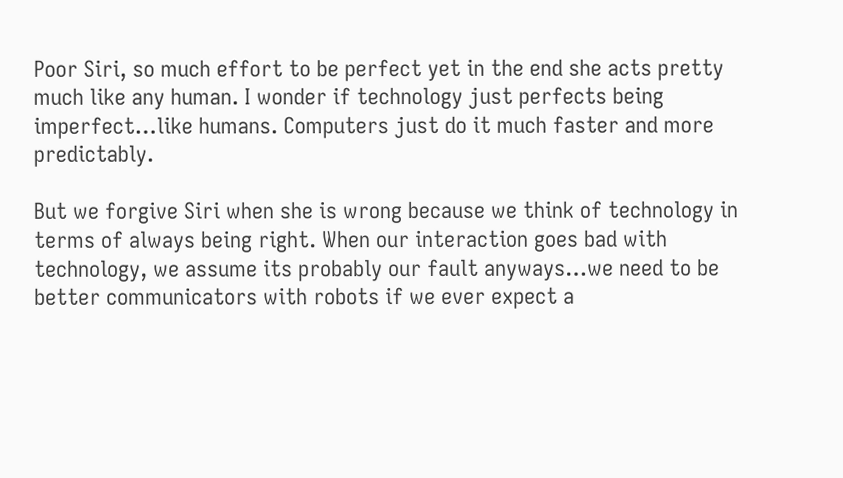Poor Siri, so much effort to be perfect yet in the end she acts pretty much like any human. I wonder if technology just perfects being imperfect…like humans. Computers just do it much faster and more predictably.

But we forgive Siri when she is wrong because we think of technology in terms of always being right. When our interaction goes bad with technology, we assume its probably our fault anyways…we need to be better communicators with robots if we ever expect a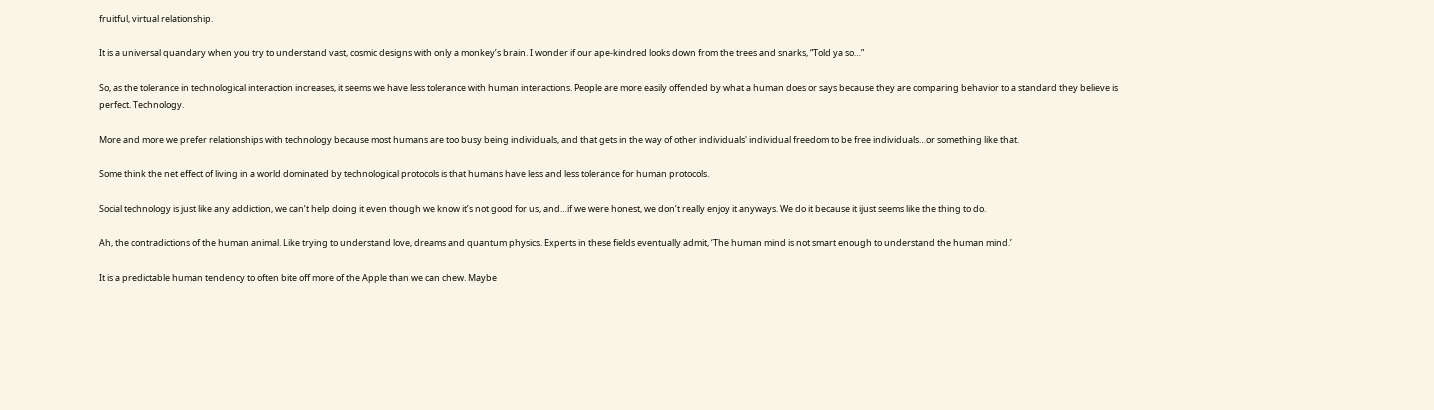fruitful, virtual relationship.

It is a universal quandary when you try to understand vast, cosmic designs with only a monkey’s brain. I wonder if our ape-kindred looks down from the trees and snarks, “Told ya so…”

So, as the tolerance in technological interaction increases, it seems we have less tolerance with human interactions. People are more easily offended by what a human does or says because they are comparing behavior to a standard they believe is perfect. Technology.

More and more we prefer relationships with technology because most humans are too busy being individuals, and that gets in the way of other individuals' individual freedom to be free individuals…or something like that.

Some think the net effect of living in a world dominated by technological protocols is that humans have less and less tolerance for human protocols.

Social technology is just like any addiction, we can’t help doing it even though we know it’s not good for us, and…if we were honest, we don’t really enjoy it anyways. We do it because it ijust seems like the thing to do.

Ah, the contradictions of the human animal. Like trying to understand love, dreams and quantum physics. Experts in these fields eventually admit, ‘The human mind is not smart enough to understand the human mind.’

It is a predictable human tendency to often bite off more of the Apple than we can chew. Maybe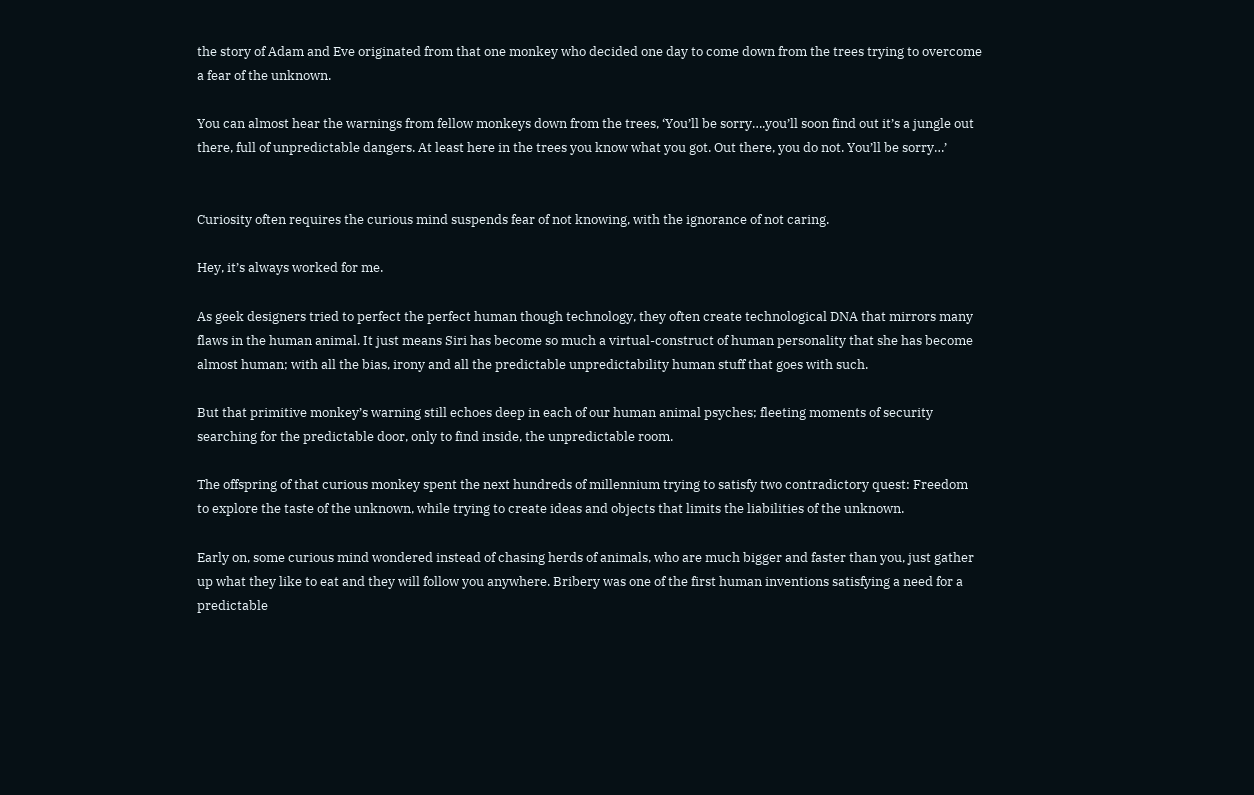the story of Adam and Eve originated from that one monkey who decided one day to come down from the trees trying to overcome a fear of the unknown.

You can almost hear the warnings from fellow monkeys down from the trees, ‘You’ll be sorry….you’ll soon find out it’s a jungle out there, full of unpredictable dangers. At least here in the trees you know what you got. Out there, you do not. You’ll be sorry…’


Curiosity often requires the curious mind suspends fear of not knowing, with the ignorance of not caring.

Hey, it’s always worked for me.

As geek designers tried to perfect the perfect human though technology, they often create technological DNA that mirrors many flaws in the human animal. It just means Siri has become so much a virtual-construct of human personality that she has become almost human; with all the bias, irony and all the predictable unpredictability human stuff that goes with such.

But that primitive monkey’s warning still echoes deep in each of our human animal psyches; fleeting moments of security searching for the predictable door, only to find inside, the unpredictable room.

The offspring of that curious monkey spent the next hundreds of millennium trying to satisfy two contradictory quest: Freedom to explore the taste of the unknown, while trying to create ideas and objects that limits the liabilities of the unknown.

Early on, some curious mind wondered instead of chasing herds of animals, who are much bigger and faster than you, just gather up what they like to eat and they will follow you anywhere. Bribery was one of the first human inventions satisfying a need for a predictable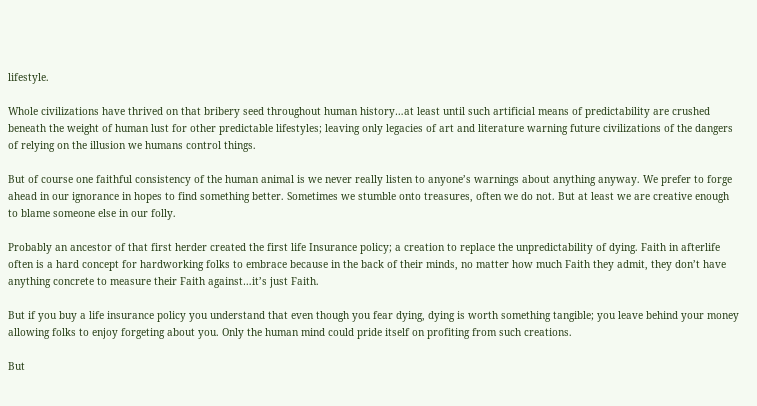lifestyle.

Whole civilizations have thrived on that bribery seed throughout human history…at least until such artificial means of predictability are crushed beneath the weight of human lust for other predictable lifestyles; leaving only legacies of art and literature warning future civilizations of the dangers of relying on the illusion we humans control things.

But of course one faithful consistency of the human animal is we never really listen to anyone’s warnings about anything anyway. We prefer to forge ahead in our ignorance in hopes to find something better. Sometimes we stumble onto treasures, often we do not. But at least we are creative enough to blame someone else in our folly.

Probably an ancestor of that first herder created the first life Insurance policy; a creation to replace the unpredictability of dying. Faith in afterlife often is a hard concept for hardworking folks to embrace because in the back of their minds, no matter how much Faith they admit, they don’t have anything concrete to measure their Faith against…it’s just Faith.

But if you buy a life insurance policy you understand that even though you fear dying, dying is worth something tangible; you leave behind your money allowing folks to enjoy forgeting about you. Only the human mind could pride itself on profiting from such creations.

But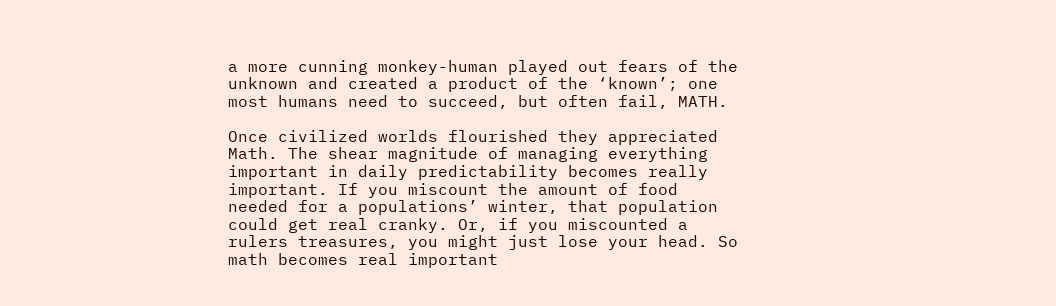a more cunning monkey-human played out fears of the unknown and created a product of the ‘known’; one most humans need to succeed, but often fail, MATH.

Once civilized worlds flourished they appreciated Math. The shear magnitude of managing everything important in daily predictability becomes really important. If you miscount the amount of food needed for a populations’ winter, that population could get real cranky. Or, if you miscounted a rulers treasures, you might just lose your head. So math becomes real important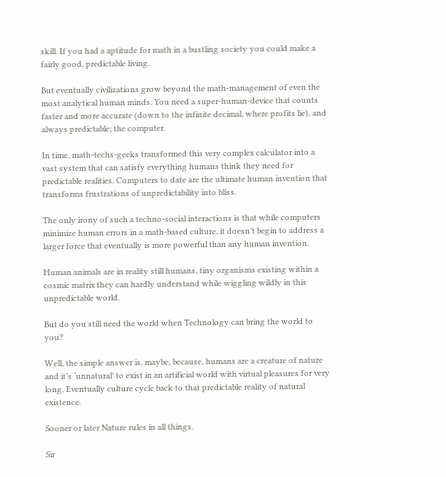skill. If you had a aptitude for math in a bustling society you could make a fairly good, predictable living.

But eventually civilizations grow beyond the math-management of even the most analytical human minds. You need a super-human-device that counts faster and more accurate (down to the infinite decimal, where profits lie), and always predictable; the computer.

In time, math-techs-geeks transformed this very complex calculator into a vast system that can satisfy everything humans think they need for predictable realities. Computers to date are the ultimate human invention that transforms frustrations of unpredictability into bliss.

The only irony of such a techno-social interactions is that while computers minimize human errors in a math-based culture, it doesn’t begin to address a larger force that eventually is more powerful than any human invention.

Human animals are in reality still humans, tiny organisms existing within a cosmic matrix they can hardly understand while wiggling wildly in this unpredictable world.

But do you still need the world when Technology can bring the world to you?

Well, the simple answer is, maybe, because, humans are a creature of nature and it’s ‘unnatural’ to exist in an artificial world with virtual pleasures for very long. Eventually culture cycle back to that predictable reality of natural existence.

Sooner or later Nature rules in all things.

Sir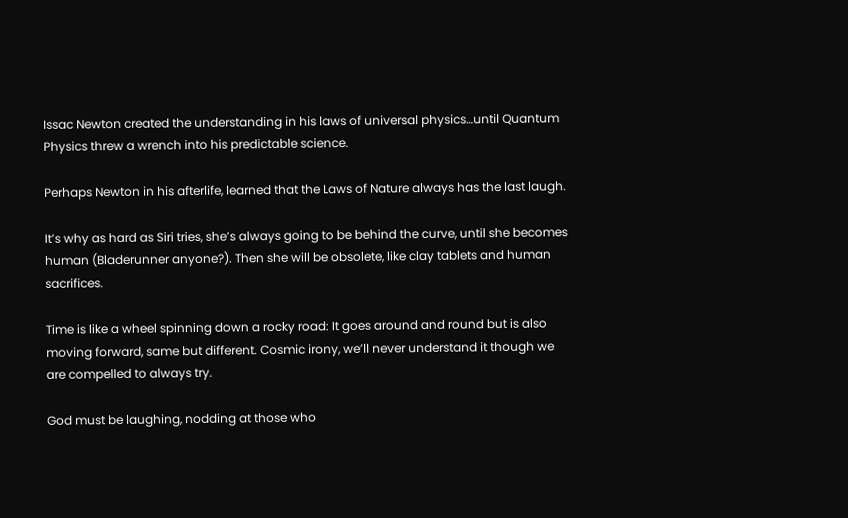Issac Newton created the understanding in his laws of universal physics…until Quantum Physics threw a wrench into his predictable science.

Perhaps Newton in his afterlife, learned that the Laws of Nature always has the last laugh.

It’s why as hard as Siri tries, she’s always going to be behind the curve, until she becomes human (Bladerunner anyone?). Then she will be obsolete, like clay tablets and human sacrifices.

Time is like a wheel spinning down a rocky road: It goes around and round but is also moving forward, same but different. Cosmic irony, we’ll never understand it though we are compelled to always try.

God must be laughing, nodding at those who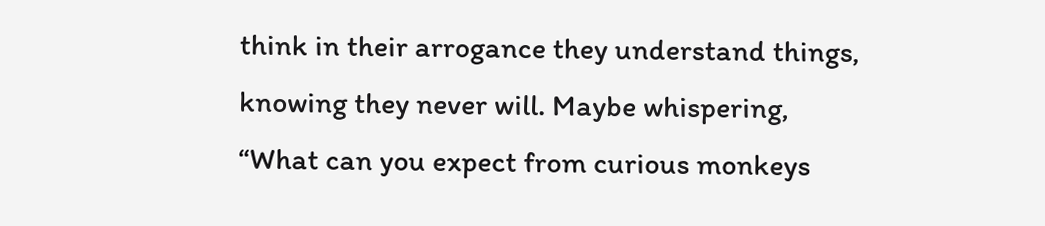think in their arrogance they understand things, knowing they never will. Maybe whispering, “What can you expect from curious monkeys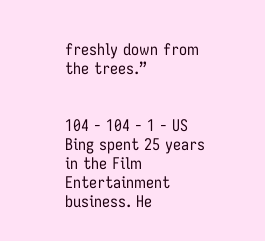freshly down from the trees.”


104 - 104 - 1 - US
Bing spent 25 years in the Film Entertainment business. He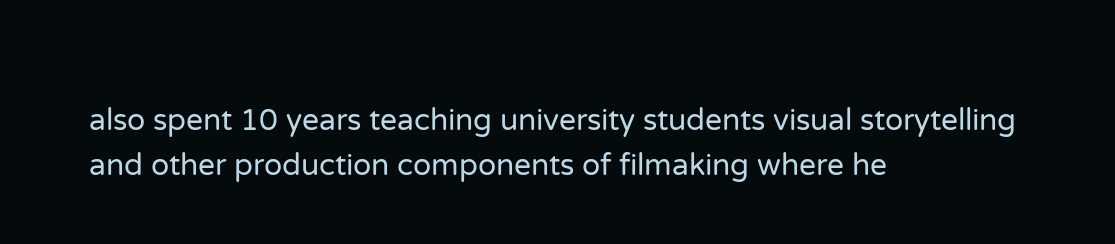also spent 10 years teaching university students visual storytelling and other production components of filmaking where he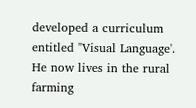developed a curriculum entitled "Visual Language'.
He now lives in the rural farming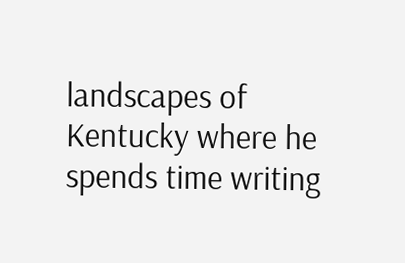landscapes of Kentucky where he spends time writing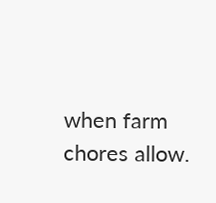when farm chores allow.